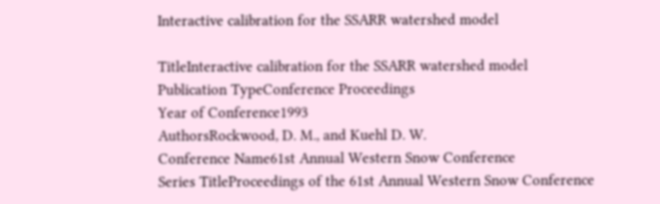Interactive calibration for the SSARR watershed model

TitleInteractive calibration for the SSARR watershed model
Publication TypeConference Proceedings
Year of Conference1993
AuthorsRockwood, D. M., and Kuehl D. W.
Conference Name61st Annual Western Snow Conference
Series TitleProceedings of the 61st Annual Western Snow Conference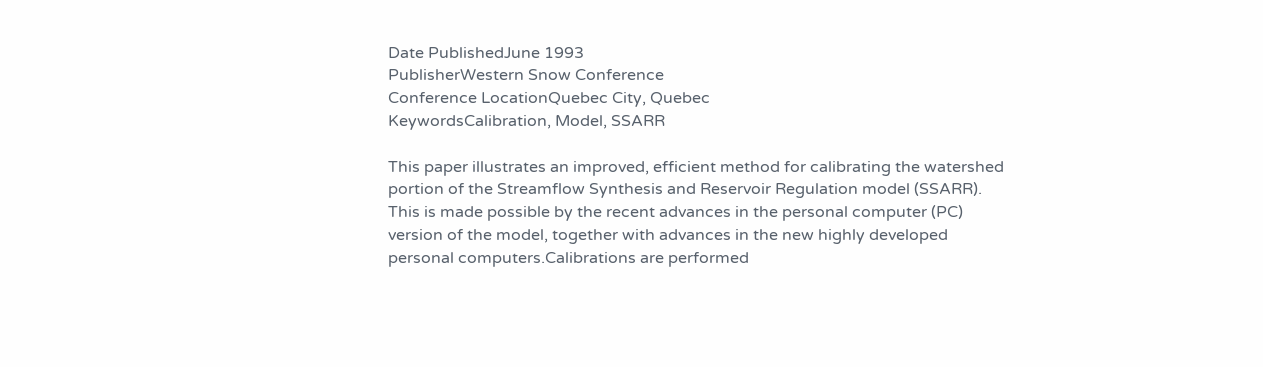Date PublishedJune 1993
PublisherWestern Snow Conference
Conference LocationQuebec City, Quebec
KeywordsCalibration, Model, SSARR

This paper illustrates an improved, efficient method for calibrating the watershed portion of the Streamflow Synthesis and Reservoir Regulation model (SSARR). This is made possible by the recent advances in the personal computer (PC) version of the model, together with advances in the new highly developed personal computers.Calibrations are performed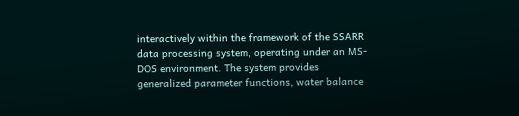interactively within the framework of the SSARR data processing system, operating under an MS-DOS environment. The system provides generalized parameter functions, water balance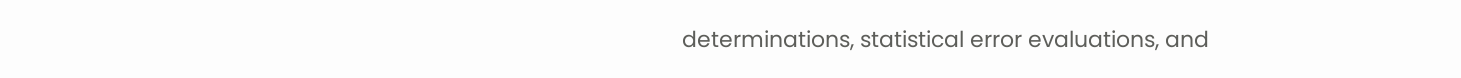determinations, statistical error evaluations, and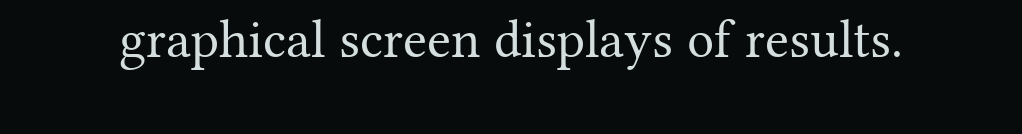graphical screen displays of results.